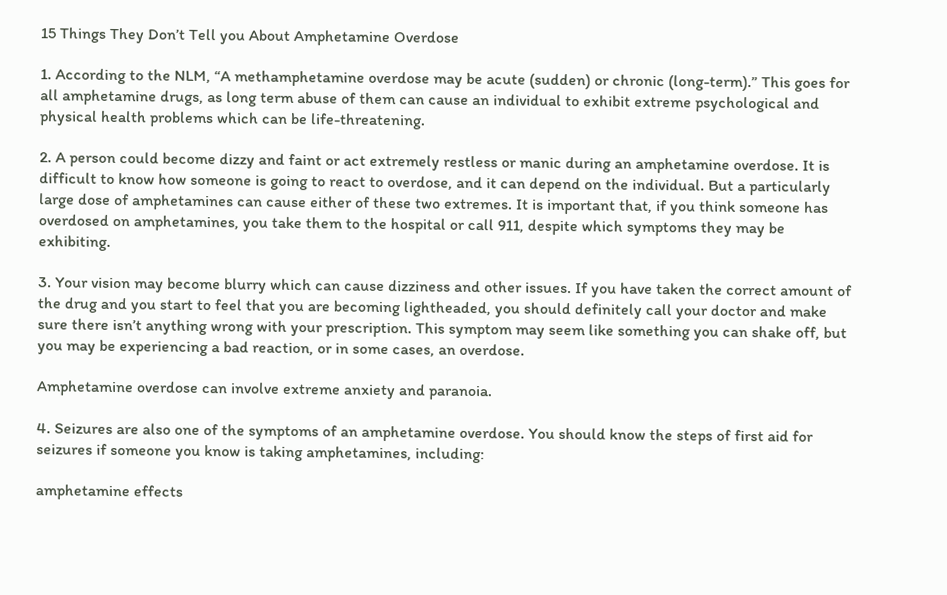15 Things They Don’t Tell you About Amphetamine Overdose

1. According to the NLM, “A methamphetamine overdose may be acute (sudden) or chronic (long-term).” This goes for all amphetamine drugs, as long term abuse of them can cause an individual to exhibit extreme psychological and physical health problems which can be life-threatening.

2. A person could become dizzy and faint or act extremely restless or manic during an amphetamine overdose. It is difficult to know how someone is going to react to overdose, and it can depend on the individual. But a particularly large dose of amphetamines can cause either of these two extremes. It is important that, if you think someone has overdosed on amphetamines, you take them to the hospital or call 911, despite which symptoms they may be exhibiting.

3. Your vision may become blurry which can cause dizziness and other issues. If you have taken the correct amount of the drug and you start to feel that you are becoming lightheaded, you should definitely call your doctor and make sure there isn’t anything wrong with your prescription. This symptom may seem like something you can shake off, but you may be experiencing a bad reaction, or in some cases, an overdose.

Amphetamine overdose can involve extreme anxiety and paranoia.

4. Seizures are also one of the symptoms of an amphetamine overdose. You should know the steps of first aid for seizures if someone you know is taking amphetamines, including:

amphetamine effects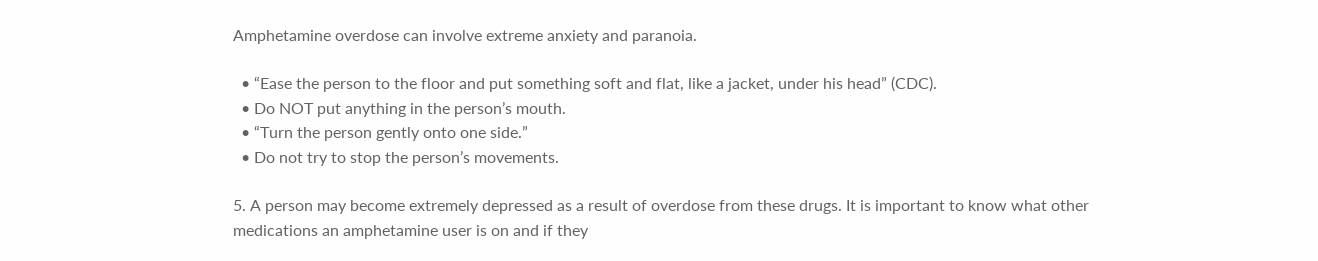Amphetamine overdose can involve extreme anxiety and paranoia.

  • “Ease the person to the floor and put something soft and flat, like a jacket, under his head” (CDC).
  • Do NOT put anything in the person’s mouth.
  • “Turn the person gently onto one side.”
  • Do not try to stop the person’s movements.

5. A person may become extremely depressed as a result of overdose from these drugs. It is important to know what other medications an amphetamine user is on and if they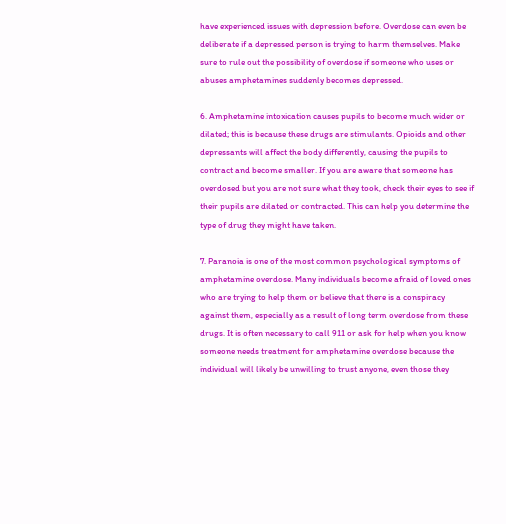have experienced issues with depression before. Overdose can even be deliberate if a depressed person is trying to harm themselves. Make sure to rule out the possibility of overdose if someone who uses or abuses amphetamines suddenly becomes depressed.

6. Amphetamine intoxication causes pupils to become much wider or dilated; this is because these drugs are stimulants. Opioids and other depressants will affect the body differently, causing the pupils to contract and become smaller. If you are aware that someone has overdosed but you are not sure what they took, check their eyes to see if their pupils are dilated or contracted. This can help you determine the type of drug they might have taken.

7. Paranoia is one of the most common psychological symptoms of amphetamine overdose. Many individuals become afraid of loved ones who are trying to help them or believe that there is a conspiracy against them, especially as a result of long term overdose from these drugs. It is often necessary to call 911 or ask for help when you know someone needs treatment for amphetamine overdose because the individual will likely be unwilling to trust anyone, even those they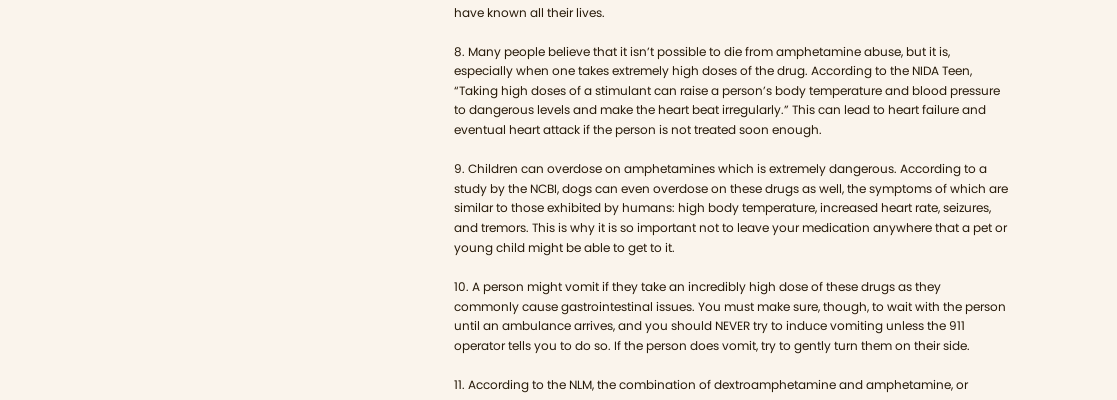have known all their lives.

8. Many people believe that it isn’t possible to die from amphetamine abuse, but it is, especially when one takes extremely high doses of the drug. According to the NIDA Teen, “Taking high doses of a stimulant can raise a person’s body temperature and blood pressure to dangerous levels and make the heart beat irregularly.” This can lead to heart failure and eventual heart attack if the person is not treated soon enough.

9. Children can overdose on amphetamines which is extremely dangerous. According to a study by the NCBI, dogs can even overdose on these drugs as well, the symptoms of which are similar to those exhibited by humans: high body temperature, increased heart rate, seizures, and tremors. This is why it is so important not to leave your medication anywhere that a pet or young child might be able to get to it.

10. A person might vomit if they take an incredibly high dose of these drugs as they commonly cause gastrointestinal issues. You must make sure, though, to wait with the person until an ambulance arrives, and you should NEVER try to induce vomiting unless the 911 operator tells you to do so. If the person does vomit, try to gently turn them on their side.

11. According to the NLM, the combination of dextroamphetamine and amphetamine, or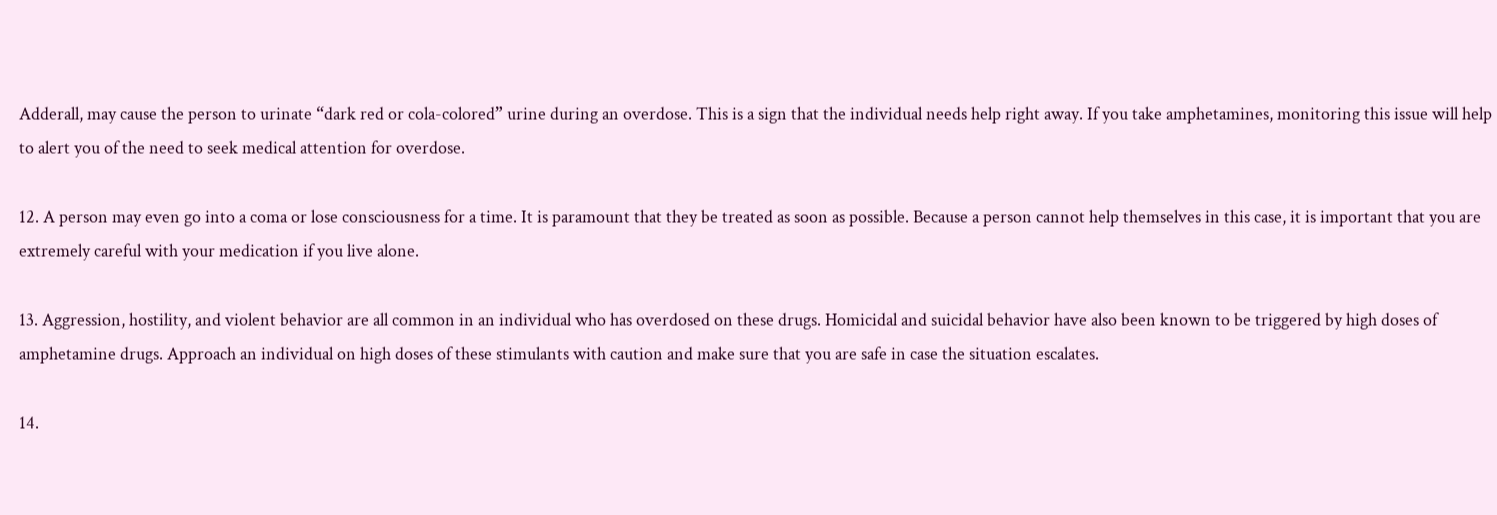Adderall, may cause the person to urinate “dark red or cola-colored” urine during an overdose. This is a sign that the individual needs help right away. If you take amphetamines, monitoring this issue will help to alert you of the need to seek medical attention for overdose.

12. A person may even go into a coma or lose consciousness for a time. It is paramount that they be treated as soon as possible. Because a person cannot help themselves in this case, it is important that you are extremely careful with your medication if you live alone.

13. Aggression, hostility, and violent behavior are all common in an individual who has overdosed on these drugs. Homicidal and suicidal behavior have also been known to be triggered by high doses of amphetamine drugs. Approach an individual on high doses of these stimulants with caution and make sure that you are safe in case the situation escalates.

14.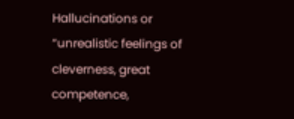Hallucinations or “unrealistic feelings of cleverness, great competence,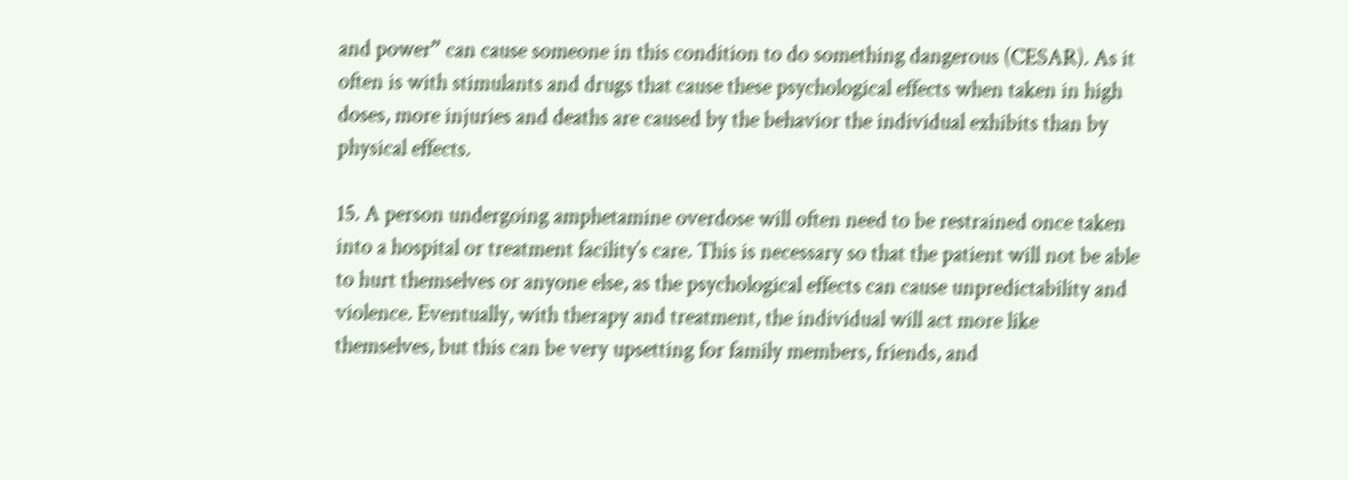and power” can cause someone in this condition to do something dangerous (CESAR). As it often is with stimulants and drugs that cause these psychological effects when taken in high doses, more injuries and deaths are caused by the behavior the individual exhibits than by physical effects.

15. A person undergoing amphetamine overdose will often need to be restrained once taken into a hospital or treatment facility’s care. This is necessary so that the patient will not be able to hurt themselves or anyone else, as the psychological effects can cause unpredictability and violence. Eventually, with therapy and treatment, the individual will act more like themselves, but this can be very upsetting for family members, friends, and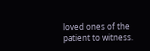loved ones of the patient to witness.